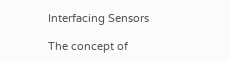Interfacing Sensors

The concept of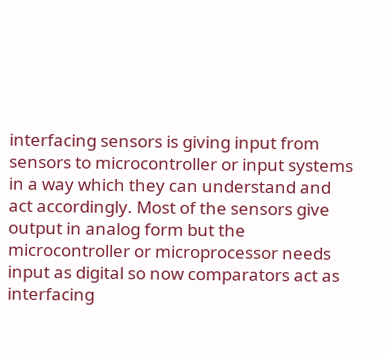interfacing sensors is giving input from sensors to microcontroller or input systems in a way which they can understand and act accordingly. Most of the sensors give output in analog form but the microcontroller or microprocessor needs input as digital so now comparators act as interfacing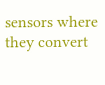sensors where they convert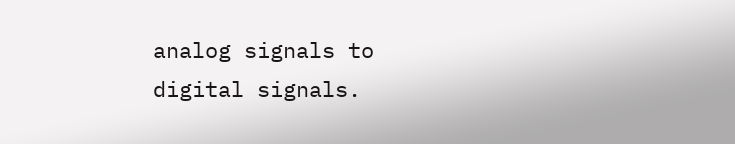analog signals to digital signals.